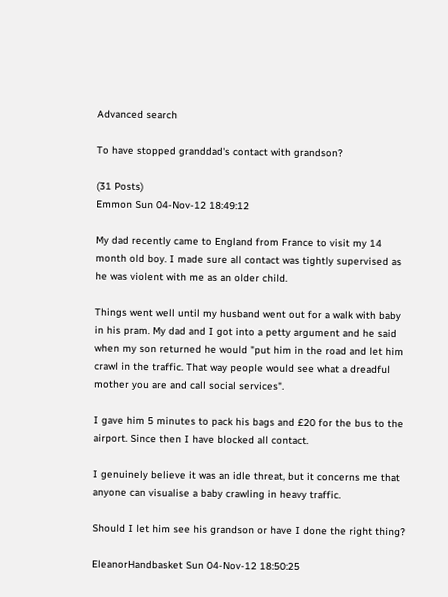Advanced search

To have stopped granddad's contact with grandson?

(31 Posts)
Emmon Sun 04-Nov-12 18:49:12

My dad recently came to England from France to visit my 14 month old boy. I made sure all contact was tightly supervised as he was violent with me as an older child.

Things went well until my husband went out for a walk with baby in his pram. My dad and I got into a petty argument and he said when my son returned he would "put him in the road and let him crawl in the traffic. That way people would see what a dreadful mother you are and call social services".

I gave him 5 minutes to pack his bags and £20 for the bus to the airport. Since then I have blocked all contact.

I genuinely believe it was an idle threat, but it concerns me that anyone can visualise a baby crawling in heavy traffic.

Should I let him see his grandson or have I done the right thing?

EleanorHandbasket Sun 04-Nov-12 18:50:25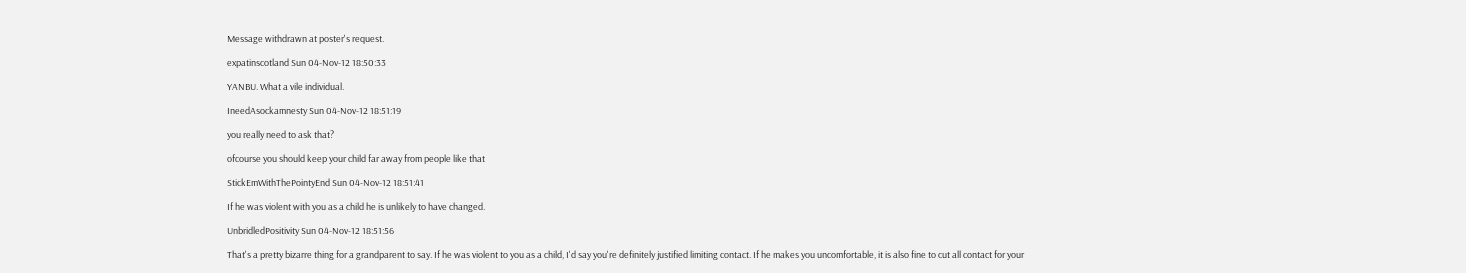Message withdrawn at poster's request.

expatinscotland Sun 04-Nov-12 18:50:33

YANBU. What a vile individual.

IneedAsockamnesty Sun 04-Nov-12 18:51:19

you really need to ask that?

ofcourse you should keep your child far away from people like that

StickEmWithThePointyEnd Sun 04-Nov-12 18:51:41

If he was violent with you as a child he is unlikely to have changed.

UnbridledPositivity Sun 04-Nov-12 18:51:56

That's a pretty bizarre thing for a grandparent to say. If he was violent to you as a child, I'd say you're definitely justified limiting contact. If he makes you uncomfortable, it is also fine to cut all contact for your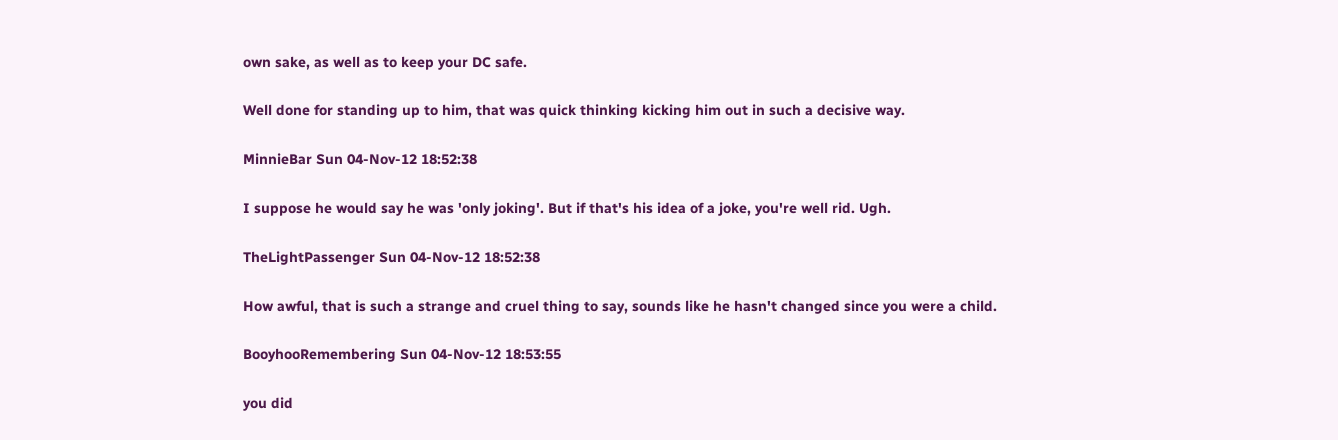own sake, as well as to keep your DC safe.

Well done for standing up to him, that was quick thinking kicking him out in such a decisive way.

MinnieBar Sun 04-Nov-12 18:52:38

I suppose he would say he was 'only joking'. But if that's his idea of a joke, you're well rid. Ugh.

TheLightPassenger Sun 04-Nov-12 18:52:38

How awful, that is such a strange and cruel thing to say, sounds like he hasn't changed since you were a child.

BooyhooRemembering Sun 04-Nov-12 18:53:55

you did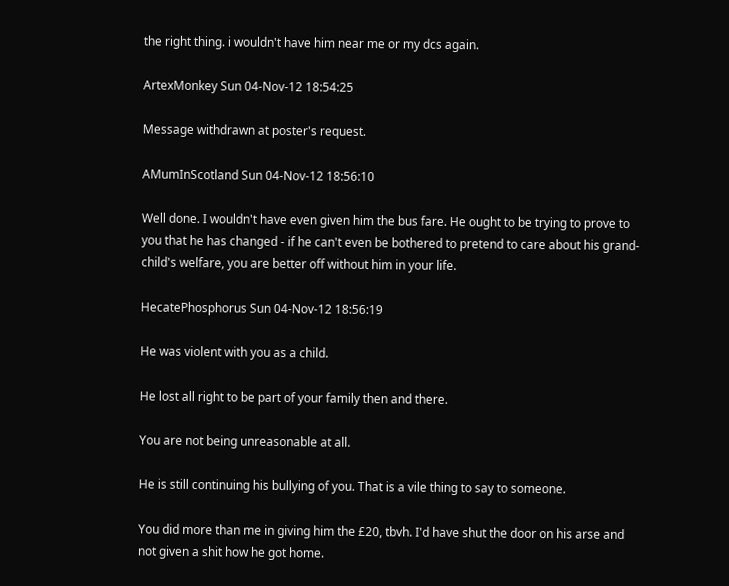the right thing. i wouldn't have him near me or my dcs again.

ArtexMonkey Sun 04-Nov-12 18:54:25

Message withdrawn at poster's request.

AMumInScotland Sun 04-Nov-12 18:56:10

Well done. I wouldn't have even given him the bus fare. He ought to be trying to prove to you that he has changed - if he can't even be bothered to pretend to care about his grand-child's welfare, you are better off without him in your life.

HecatePhosphorus Sun 04-Nov-12 18:56:19

He was violent with you as a child.

He lost all right to be part of your family then and there.

You are not being unreasonable at all.

He is still continuing his bullying of you. That is a vile thing to say to someone.

You did more than me in giving him the £20, tbvh. I'd have shut the door on his arse and not given a shit how he got home.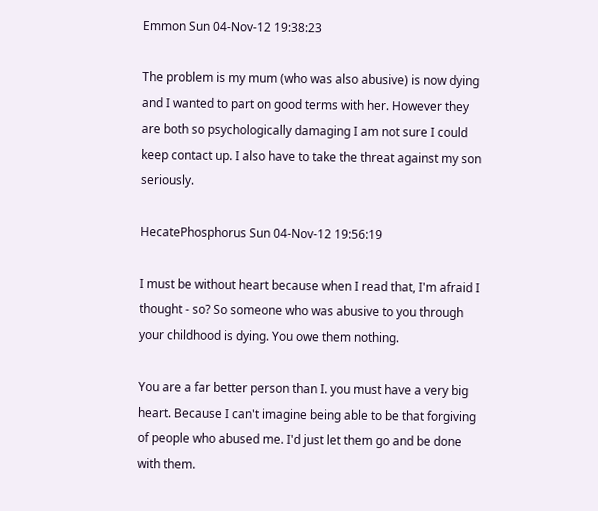Emmon Sun 04-Nov-12 19:38:23

The problem is my mum (who was also abusive) is now dying and I wanted to part on good terms with her. However they are both so psychologically damaging I am not sure I could keep contact up. I also have to take the threat against my son seriously.

HecatePhosphorus Sun 04-Nov-12 19:56:19

I must be without heart because when I read that, I'm afraid I thought - so? So someone who was abusive to you through your childhood is dying. You owe them nothing.

You are a far better person than I. you must have a very big heart. Because I can't imagine being able to be that forgiving of people who abused me. I'd just let them go and be done with them.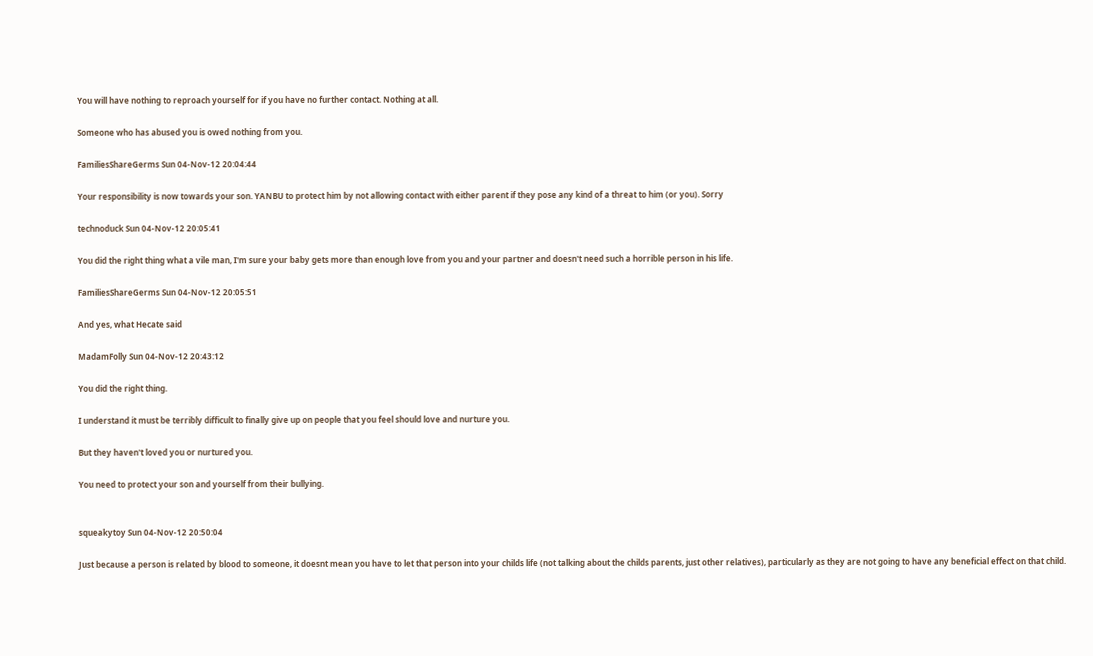You will have nothing to reproach yourself for if you have no further contact. Nothing at all.

Someone who has abused you is owed nothing from you.

FamiliesShareGerms Sun 04-Nov-12 20:04:44

Your responsibility is now towards your son. YANBU to protect him by not allowing contact with either parent if they pose any kind of a threat to him (or you). Sorry

technoduck Sun 04-Nov-12 20:05:41

You did the right thing what a vile man, I'm sure your baby gets more than enough love from you and your partner and doesn't need such a horrible person in his life.

FamiliesShareGerms Sun 04-Nov-12 20:05:51

And yes, what Hecate said

MadamFolly Sun 04-Nov-12 20:43:12

You did the right thing.

I understand it must be terribly difficult to finally give up on people that you feel should love and nurture you.

But they haven't loved you or nurtured you.

You need to protect your son and yourself from their bullying.


squeakytoy Sun 04-Nov-12 20:50:04

Just because a person is related by blood to someone, it doesnt mean you have to let that person into your childs life (not talking about the childs parents, just other relatives), particularly as they are not going to have any beneficial effect on that child.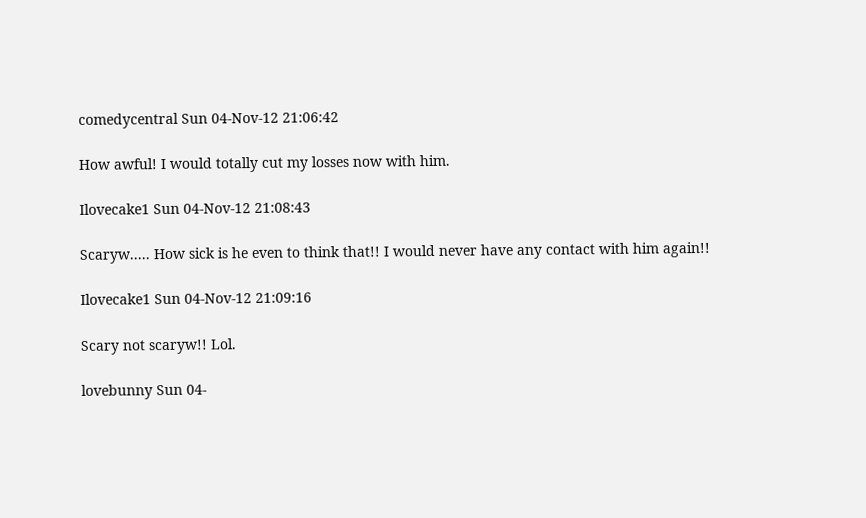comedycentral Sun 04-Nov-12 21:06:42

How awful! I would totally cut my losses now with him.

Ilovecake1 Sun 04-Nov-12 21:08:43

Scaryw..... How sick is he even to think that!! I would never have any contact with him again!!

Ilovecake1 Sun 04-Nov-12 21:09:16

Scary not scaryw!! Lol.

lovebunny Sun 04-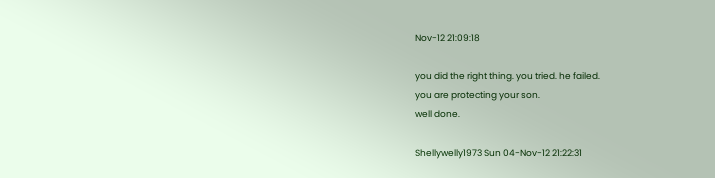Nov-12 21:09:18

you did the right thing. you tried. he failed.
you are protecting your son.
well done.

Shellywelly1973 Sun 04-Nov-12 21:22:31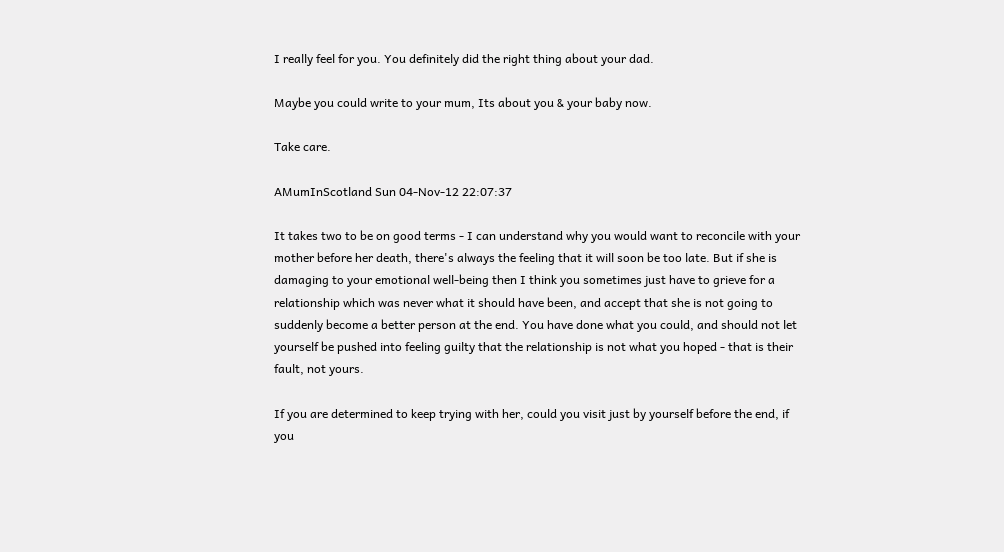I really feel for you. You definitely did the right thing about your dad.

Maybe you could write to your mum, Its about you & your baby now.

Take care.

AMumInScotland Sun 04-Nov-12 22:07:37

It takes two to be on good terms - I can understand why you would want to reconcile with your mother before her death, there's always the feeling that it will soon be too late. But if she is damaging to your emotional well-being then I think you sometimes just have to grieve for a relationship which was never what it should have been, and accept that she is not going to suddenly become a better person at the end. You have done what you could, and should not let yourself be pushed into feeling guilty that the relationship is not what you hoped - that is their fault, not yours.

If you are determined to keep trying with her, could you visit just by yourself before the end, if you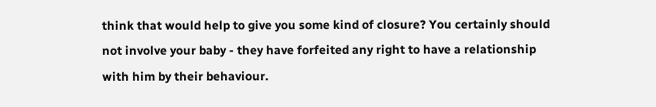think that would help to give you some kind of closure? You certainly should not involve your baby - they have forfeited any right to have a relationship with him by their behaviour.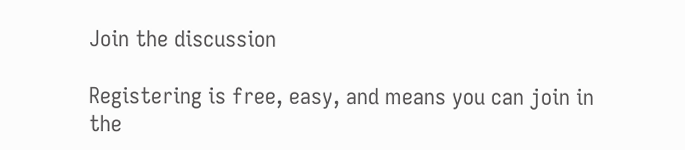Join the discussion

Registering is free, easy, and means you can join in the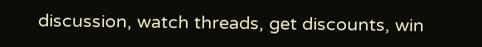discussion, watch threads, get discounts, win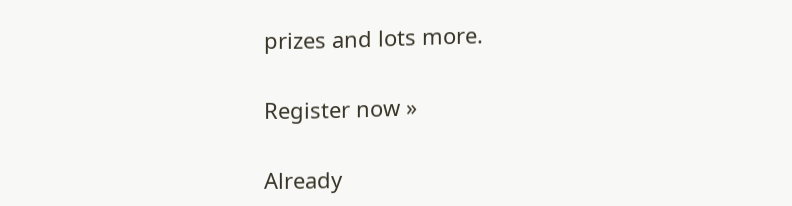prizes and lots more.

Register now »

Already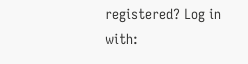registered? Log in with: